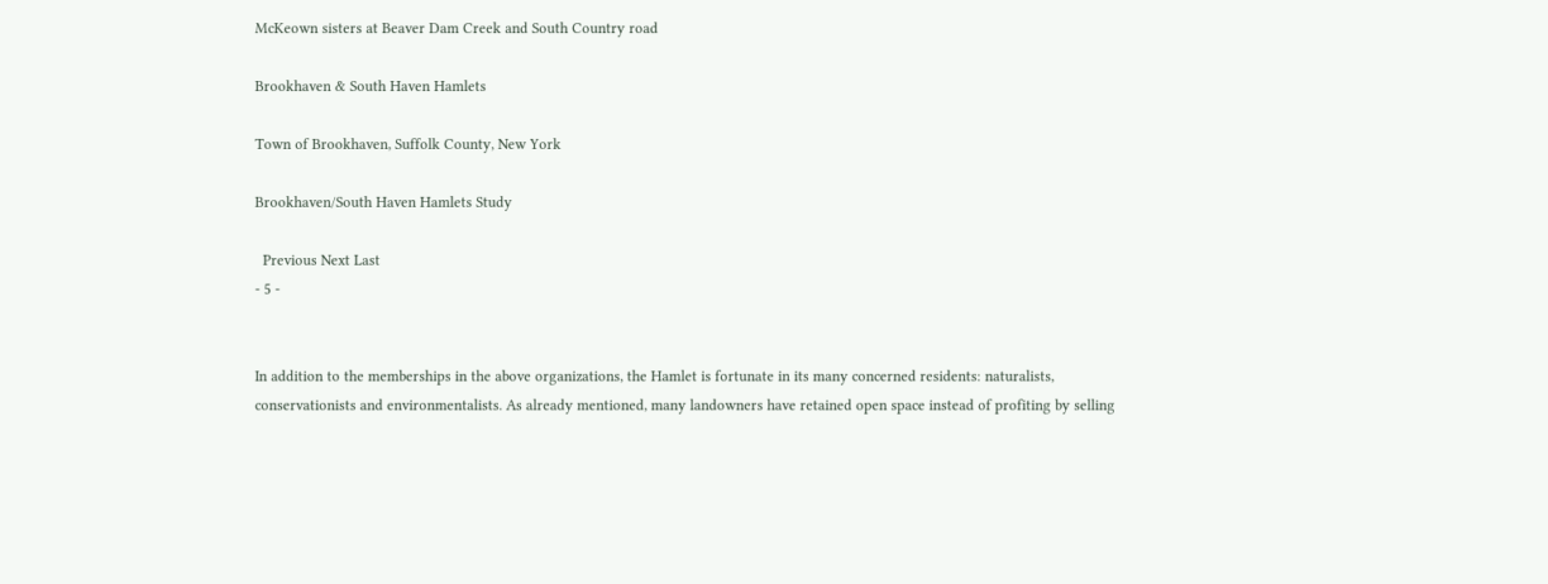McKeown sisters at Beaver Dam Creek and South Country road

Brookhaven & South Haven Hamlets

Town of Brookhaven, Suffolk County, New York

Brookhaven/South Haven Hamlets Study

  Previous Next Last
- 5 -


In addition to the memberships in the above organizations, the Hamlet is fortunate in its many concerned residents: naturalists, conservationists and environmentalists. As already mentioned, many landowners have retained open space instead of profiting by selling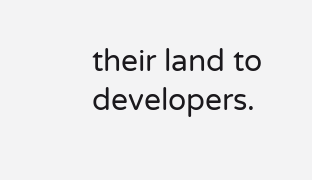their land to developers.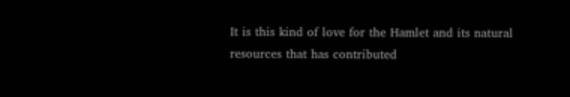It is this kind of love for the Hamlet and its natural resources that has contributed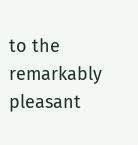to the remarkably pleasant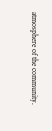atmosphere of the community.